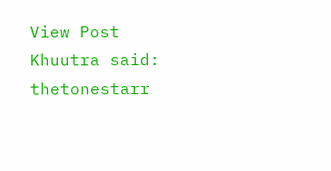View Post
Khuutra said:
thetonestarr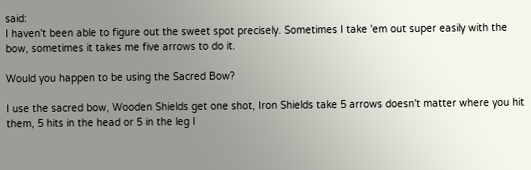said:
I haven't been able to figure out the sweet spot precisely. Sometimes I take 'em out super easily with the bow, sometimes it takes me five arrows to do it.

Would you happen to be using the Sacred Bow?

I use the sacred bow, Wooden Shields get one shot, Iron Shields take 5 arrows doesn't matter where you hit them, 5 hits in the head or 5 in the leg I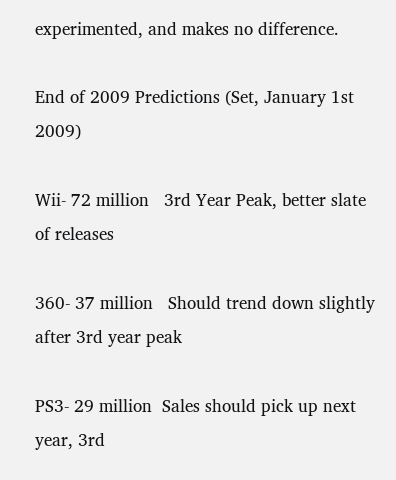experimented, and makes no difference.

End of 2009 Predictions (Set, January 1st 2009)

Wii- 72 million   3rd Year Peak, better slate of releases

360- 37 million   Should trend down slightly after 3rd year peak

PS3- 29 million  Sales should pick up next year, 3rd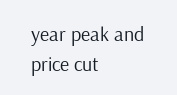year peak and price cut